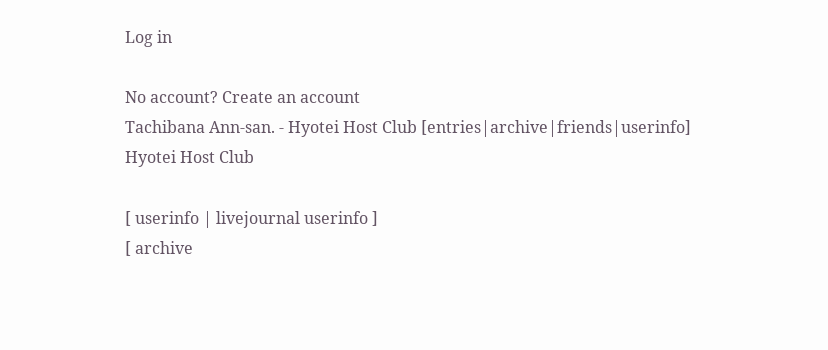Log in

No account? Create an account
Tachibana Ann-san. - Hyotei Host Club [entries|archive|friends|userinfo]
Hyotei Host Club

[ userinfo | livejournal userinfo ]
[ archive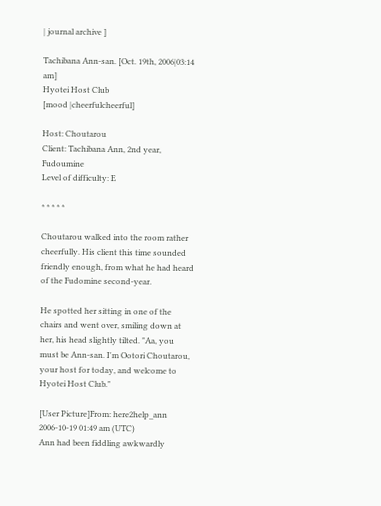| journal archive ]

Tachibana Ann-san. [Oct. 19th, 2006|03:14 am]
Hyotei Host Club
[mood |cheerfulcheerful]

Host: Choutarou
Client: Tachibana Ann, 2nd year, Fudoumine
Level of difficulty: E

* * * * *

Choutarou walked into the room rather cheerfully. His client this time sounded friendly enough, from what he had heard of the Fudomine second-year.

He spotted her sitting in one of the chairs and went over, smiling down at her, his head slightly tilted. "Aa, you must be Ann-san. I'm Ootori Choutarou, your host for today, and welcome to Hyotei Host Club."

[User Picture]From: here2help_ann
2006-10-19 01:49 am (UTC)
Ann had been fiddling awkwardly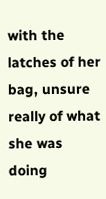with the latches of her bag, unsure really of what she was doing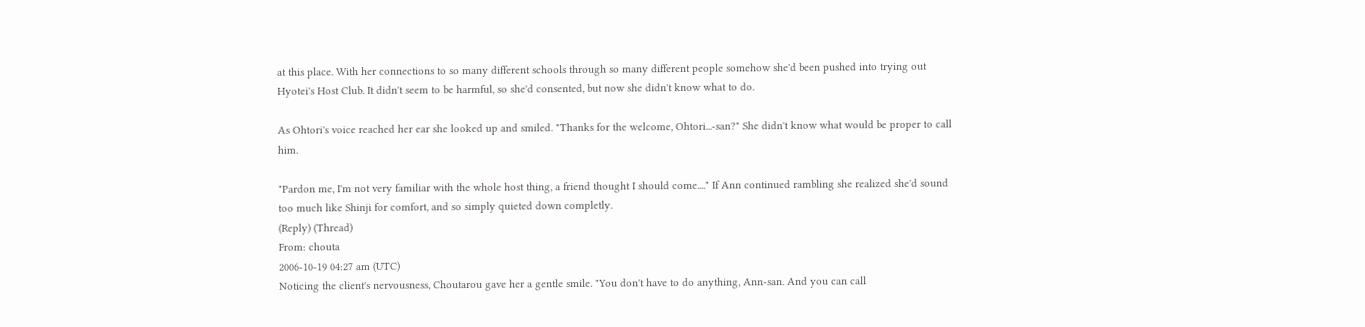at this place. With her connections to so many different schools through so many different people somehow she'd been pushed into trying out Hyotei's Host Club. It didn't seem to be harmful, so she'd consented, but now she didn't know what to do.

As Ohtori's voice reached her ear she looked up and smiled. "Thanks for the welcome, Ohtori...-san?" She didn't know what would be proper to call him.

"Pardon me, I'm not very familiar with the whole host thing, a friend thought I should come...." If Ann continued rambling she realized she'd sound too much like Shinji for comfort, and so simply quieted down completly.
(Reply) (Thread)
From: chouta
2006-10-19 04:27 am (UTC)
Noticing the client's nervousness, Choutarou gave her a gentle smile. "You don't have to do anything, Ann-san. And you can call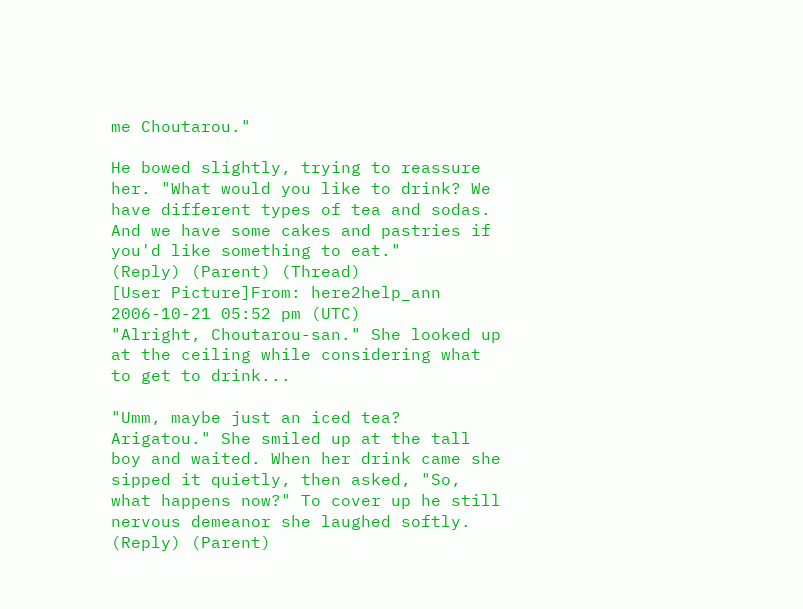me Choutarou."

He bowed slightly, trying to reassure her. "What would you like to drink? We have different types of tea and sodas. And we have some cakes and pastries if you'd like something to eat."
(Reply) (Parent) (Thread)
[User Picture]From: here2help_ann
2006-10-21 05:52 pm (UTC)
"Alright, Choutarou-san." She looked up at the ceiling while considering what to get to drink...

"Umm, maybe just an iced tea? Arigatou." She smiled up at the tall boy and waited. When her drink came she sipped it quietly, then asked, "So, what happens now?" To cover up he still nervous demeanor she laughed softly.
(Reply) (Parent)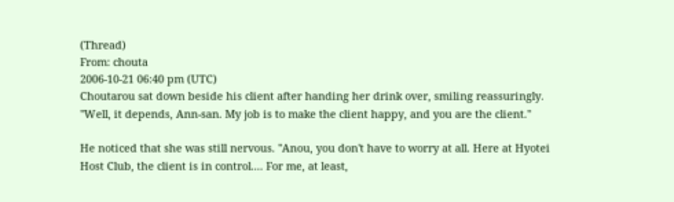(Thread)
From: chouta
2006-10-21 06:40 pm (UTC)
Choutarou sat down beside his client after handing her drink over, smiling reassuringly. "Well, it depends, Ann-san. My job is to make the client happy, and you are the client."

He noticed that she was still nervous. "Anou, you don't have to worry at all. Here at Hyotei Host Club, the client is in control.... For me, at least,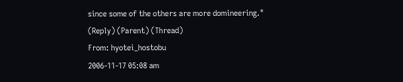since some of the others are more domineering."
(Reply) (Parent) (Thread)
From: hyotei_hostobu
2006-11-17 05:08 am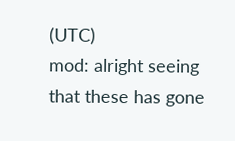(UTC)
mod: alright seeing that these has gone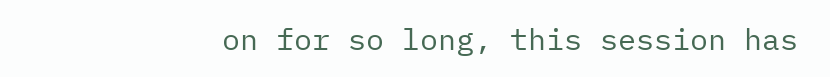on for so long, this session has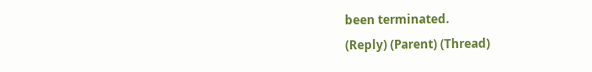been terminated.
(Reply) (Parent) (Thread)